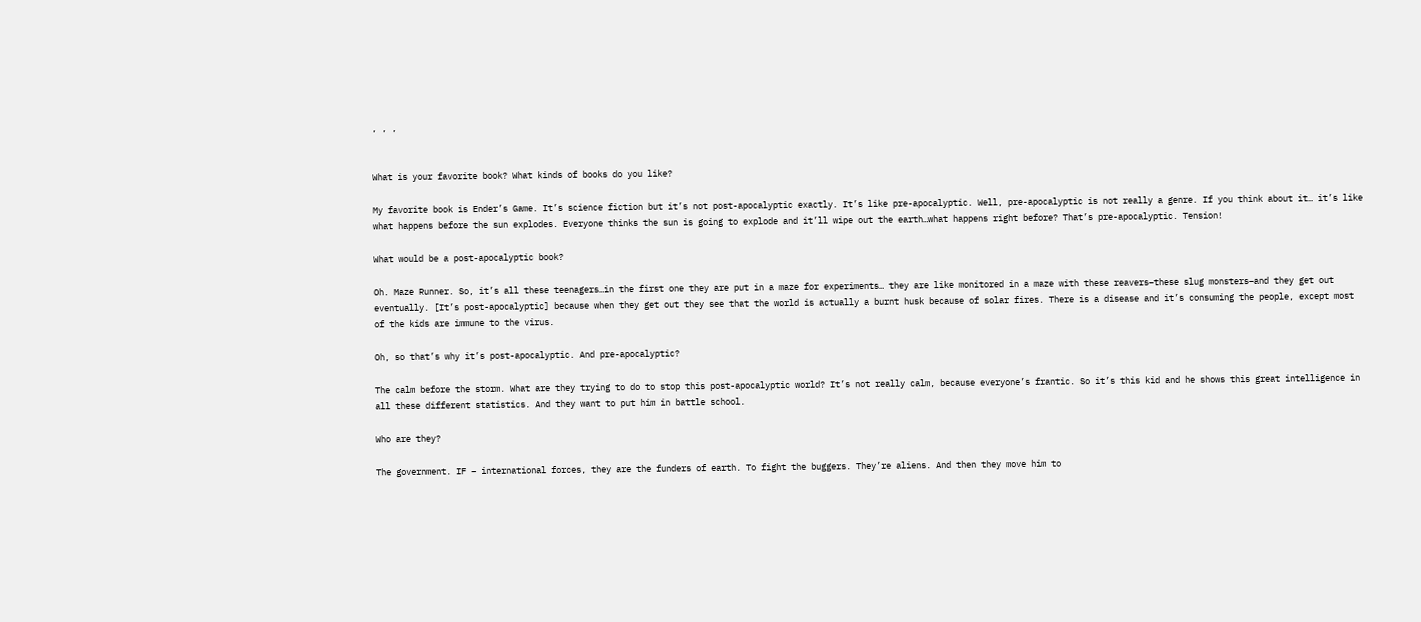, , ,


What is your favorite book? What kinds of books do you like?

My favorite book is Ender’s Game. It’s science fiction but it’s not post-apocalyptic exactly. It’s like pre-apocalyptic. Well, pre-apocalyptic is not really a genre. If you think about it… it’s like what happens before the sun explodes. Everyone thinks the sun is going to explode and it’ll wipe out the earth…what happens right before? That’s pre-apocalyptic. Tension!

What would be a post-apocalyptic book?

Oh. Maze Runner. So, it’s all these teenagers…in the first one they are put in a maze for experiments… they are like monitored in a maze with these reavers–these slug monsters–and they get out eventually. [It’s post-apocalyptic] because when they get out they see that the world is actually a burnt husk because of solar fires. There is a disease and it’s consuming the people, except most of the kids are immune to the virus.

Oh, so that’s why it’s post-apocalyptic. And pre-apocalyptic?

The calm before the storm. What are they trying to do to stop this post-apocalyptic world? It’s not really calm, because everyone’s frantic. So it’s this kid and he shows this great intelligence in all these different statistics. And they want to put him in battle school.

Who are they?

The government. IF – international forces, they are the funders of earth. To fight the buggers. They’re aliens. And then they move him to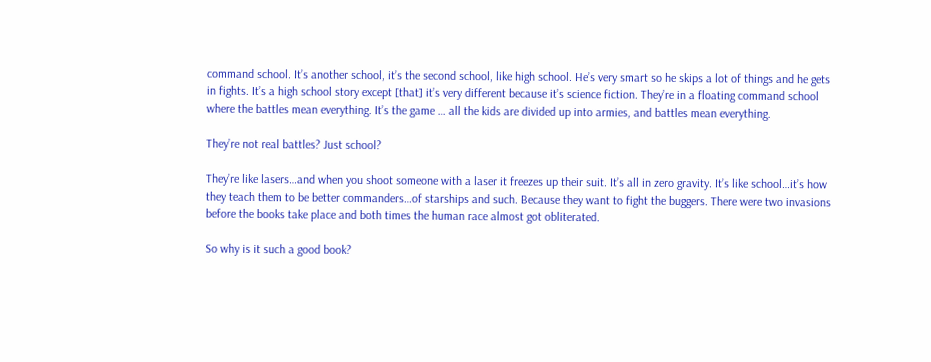command school. It’s another school, it’s the second school, like high school. He’s very smart so he skips a lot of things and he gets in fights. It’s a high school story except [that] it’s very different because it’s science fiction. They’re in a floating command school where the battles mean everything. It’s the game … all the kids are divided up into armies, and battles mean everything.

They’re not real battles? Just school?

They’re like lasers…and when you shoot someone with a laser it freezes up their suit. It’s all in zero gravity. It’s like school…it’s how they teach them to be better commanders…of starships and such. Because they want to fight the buggers. There were two invasions before the books take place and both times the human race almost got obliterated.

So why is it such a good book?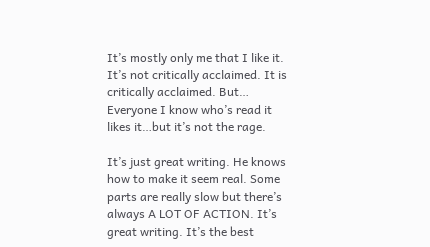It’s mostly only me that I like it. It’s not critically acclaimed. It is critically acclaimed. But… Everyone I know who’s read it likes it…but it’s not the rage.

It’s just great writing. He knows how to make it seem real. Some parts are really slow but there’s always A LOT OF ACTION. It’s great writing. It’s the best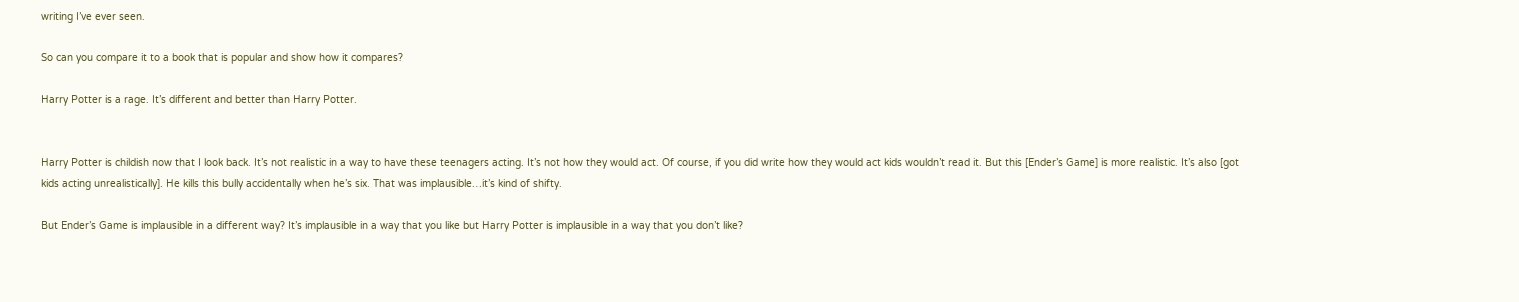writing I’ve ever seen.

So can you compare it to a book that is popular and show how it compares?

Harry Potter is a rage. It’s different and better than Harry Potter.


Harry Potter is childish now that I look back. It’s not realistic in a way to have these teenagers acting. It’s not how they would act. Of course, if you did write how they would act kids wouldn’t read it. But this [Ender’s Game] is more realistic. It’s also [got kids acting unrealistically]. He kills this bully accidentally when he’s six. That was implausible…it’s kind of shifty.

But Ender’s Game is implausible in a different way? It’s implausible in a way that you like but Harry Potter is implausible in a way that you don’t like?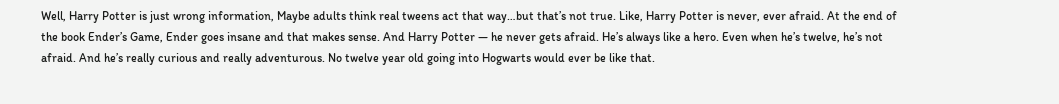Well, Harry Potter is just wrong information, Maybe adults think real tweens act that way…but that’s not true. Like, Harry Potter is never, ever afraid. At the end of the book Ender’s Game, Ender goes insane and that makes sense. And Harry Potter — he never gets afraid. He’s always like a hero. Even when he’s twelve, he’s not afraid. And he’s really curious and really adventurous. No twelve year old going into Hogwarts would ever be like that.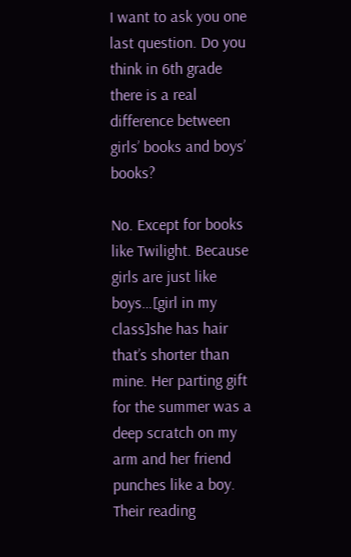I want to ask you one last question. Do you think in 6th grade there is a real difference between girls’ books and boys’ books?

No. Except for books like Twilight. Because girls are just like boys…[girl in my class]she has hair that’s shorter than mine. Her parting gift for the summer was a deep scratch on my arm and her friend punches like a boy. Their reading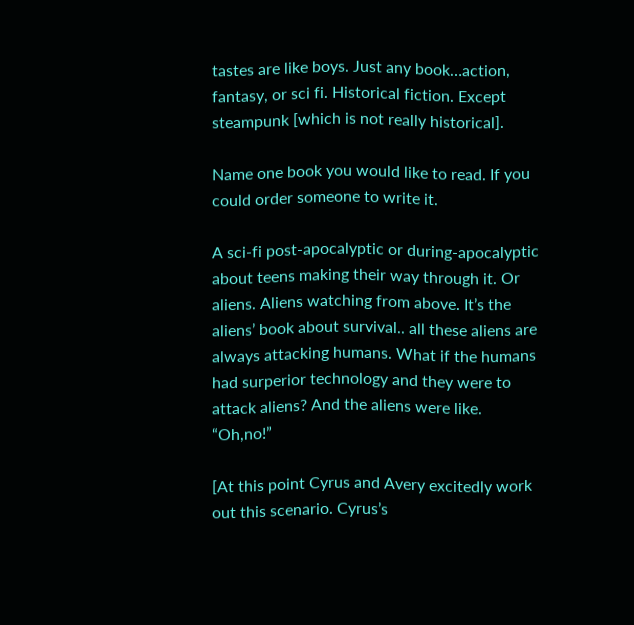tastes are like boys. Just any book…action, fantasy, or sci fi. Historical fiction. Except steampunk [which is not really historical].

Name one book you would like to read. If you could order someone to write it.

A sci-fi post-apocalyptic or during-apocalyptic about teens making their way through it. Or aliens. Aliens watching from above. It’s the aliens’ book about survival.. all these aliens are always attacking humans. What if the humans had surperior technology and they were to attack aliens? And the aliens were like. “Oh,no!”

[At this point Cyrus and Avery excitedly work out this scenario. Cyrus’s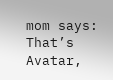mom says: That’s Avatar,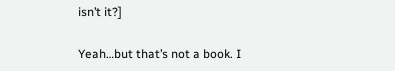isn’t it?]

Yeah…but that’s not a book. I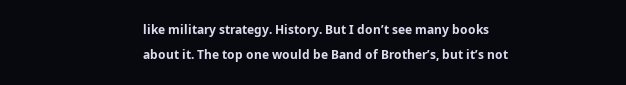like military strategy. History. But I don’t see many books about it. The top one would be Band of Brother’s, but it’s not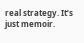real strategy. It’s just memoir.